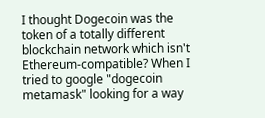I thought Dogecoin was the token of a totally different blockchain network which isn't Ethereum-compatible? When I tried to google "dogecoin metamask" looking for a way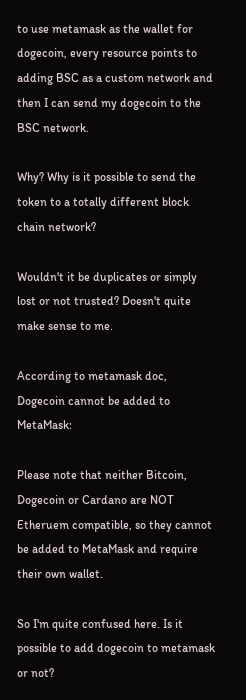to use metamask as the wallet for dogecoin, every resource points to adding BSC as a custom network and then I can send my dogecoin to the BSC network.

Why? Why is it possible to send the token to a totally different block chain network?

Wouldn't it be duplicates or simply lost or not trusted? Doesn't quite make sense to me.

According to metamask doc, Dogecoin cannot be added to MetaMask:

Please note that neither Bitcoin, Dogecoin or Cardano are NOT Etheruem compatible, so they cannot be added to MetaMask and require their own wallet.

So I'm quite confused here. Is it possible to add dogecoin to metamask or not?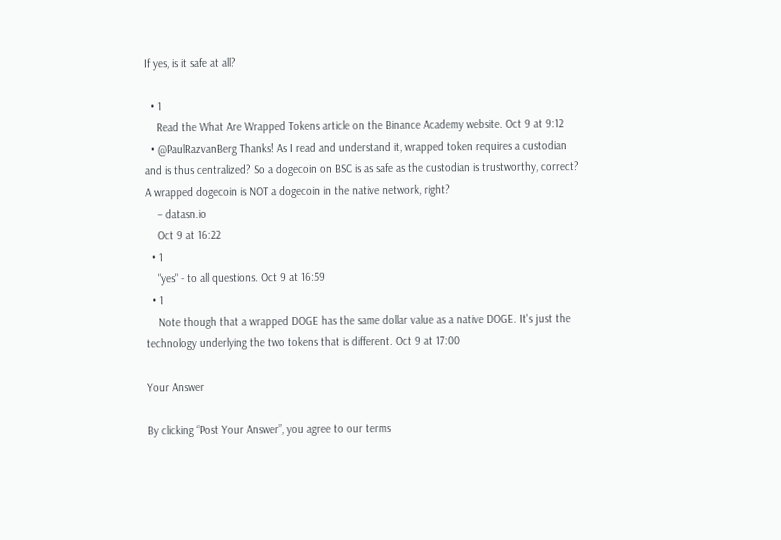If yes, is it safe at all?

  • 1
    Read the What Are Wrapped Tokens article on the Binance Academy website. Oct 9 at 9:12
  • @PaulRazvanBerg Thanks! As I read and understand it, wrapped token requires a custodian and is thus centralized? So a dogecoin on BSC is as safe as the custodian is trustworthy, correct? A wrapped dogecoin is NOT a dogecoin in the native network, right?
    – datasn.io
    Oct 9 at 16:22
  • 1
    "yes" - to all questions. Oct 9 at 16:59
  • 1
    Note though that a wrapped DOGE has the same dollar value as a native DOGE. It's just the technology underlying the two tokens that is different. Oct 9 at 17:00

Your Answer

By clicking “Post Your Answer”, you agree to our terms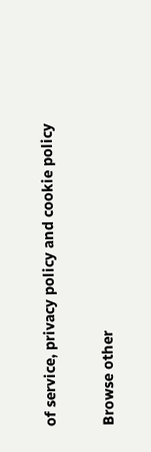of service, privacy policy and cookie policy

Browse other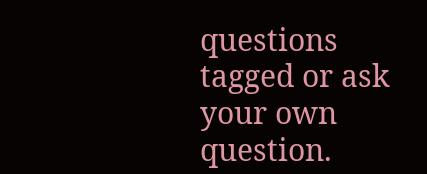questions tagged or ask your own question.